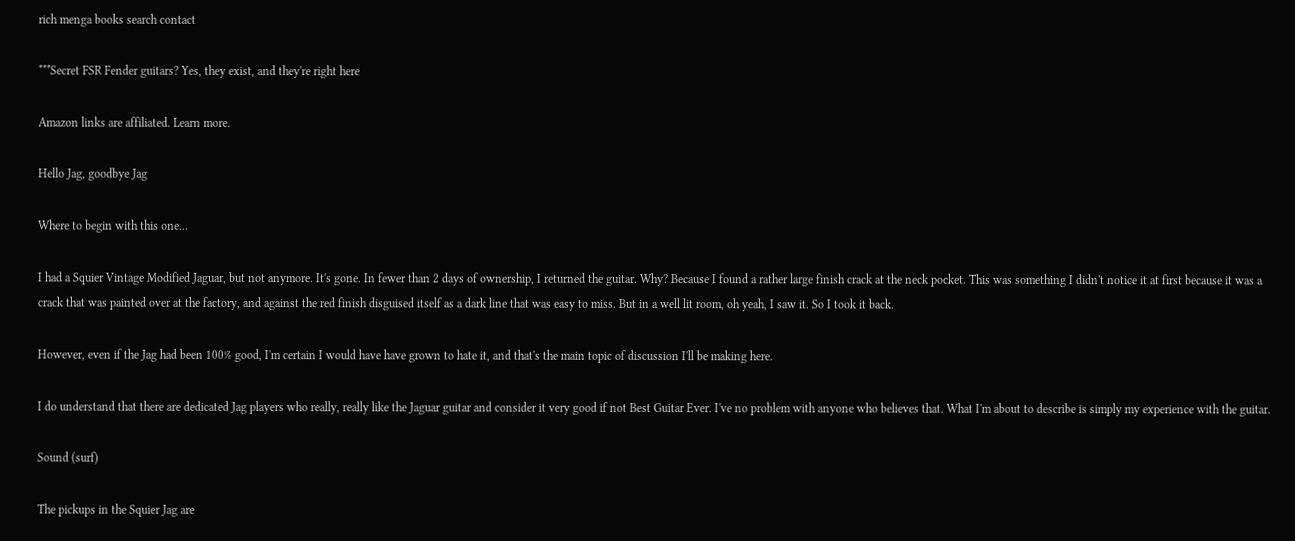rich menga books search contact

***Secret FSR Fender guitars? Yes, they exist, and they're right here

Amazon links are affiliated. Learn more.

Hello Jag, goodbye Jag

Where to begin with this one...

I had a Squier Vintage Modified Jaguar, but not anymore. It's gone. In fewer than 2 days of ownership, I returned the guitar. Why? Because I found a rather large finish crack at the neck pocket. This was something I didn't notice it at first because it was a crack that was painted over at the factory, and against the red finish disguised itself as a dark line that was easy to miss. But in a well lit room, oh yeah, I saw it. So I took it back.

However, even if the Jag had been 100% good, I'm certain I would have have grown to hate it, and that's the main topic of discussion I'll be making here.

I do understand that there are dedicated Jag players who really, really like the Jaguar guitar and consider it very good if not Best Guitar Ever. I've no problem with anyone who believes that. What I'm about to describe is simply my experience with the guitar.

Sound (surf)

The pickups in the Squier Jag are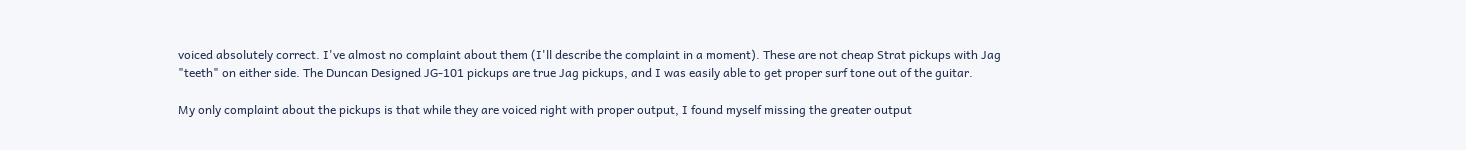voiced absolutely correct. I've almost no complaint about them (I'll describe the complaint in a moment). These are not cheap Strat pickups with Jag "teeth" on either side. The Duncan Designed JG-101 pickups are true Jag pickups, and I was easily able to get proper surf tone out of the guitar.

My only complaint about the pickups is that while they are voiced right with proper output, I found myself missing the greater output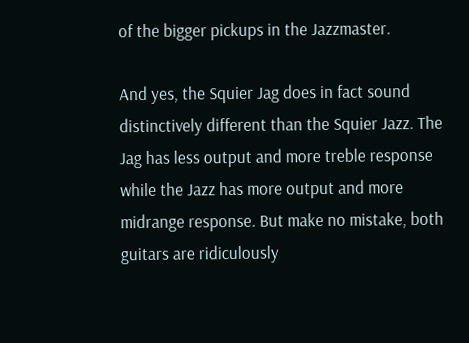of the bigger pickups in the Jazzmaster.

And yes, the Squier Jag does in fact sound distinctively different than the Squier Jazz. The Jag has less output and more treble response while the Jazz has more output and more midrange response. But make no mistake, both guitars are ridiculously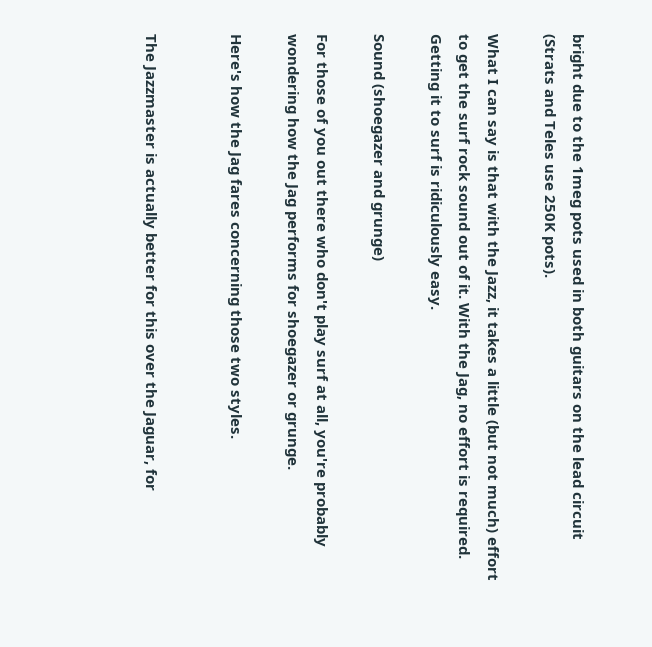bright due to the 1meg pots used in both guitars on the lead circuit (Strats and Teles use 250K pots).

What I can say is that with the Jazz, it takes a little (but not much) effort to get the surf rock sound out of it. With the Jag, no effort is required. Getting it to surf is ridiculously easy.

Sound (shoegazer and grunge)

For those of you out there who don't play surf at all, you're probably wondering how the Jag performs for shoegazer or grunge.

Here's how the Jag fares concerning those two styles.


The Jazzmaster is actually better for this over the Jaguar, for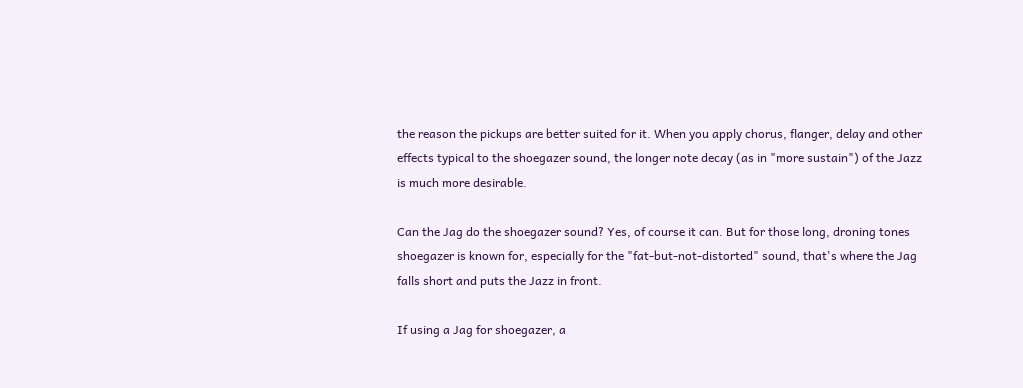the reason the pickups are better suited for it. When you apply chorus, flanger, delay and other effects typical to the shoegazer sound, the longer note decay (as in "more sustain") of the Jazz is much more desirable.

Can the Jag do the shoegazer sound? Yes, of course it can. But for those long, droning tones shoegazer is known for, especially for the "fat-but-not-distorted" sound, that's where the Jag falls short and puts the Jazz in front.

If using a Jag for shoegazer, a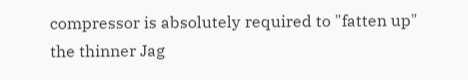compressor is absolutely required to "fatten up" the thinner Jag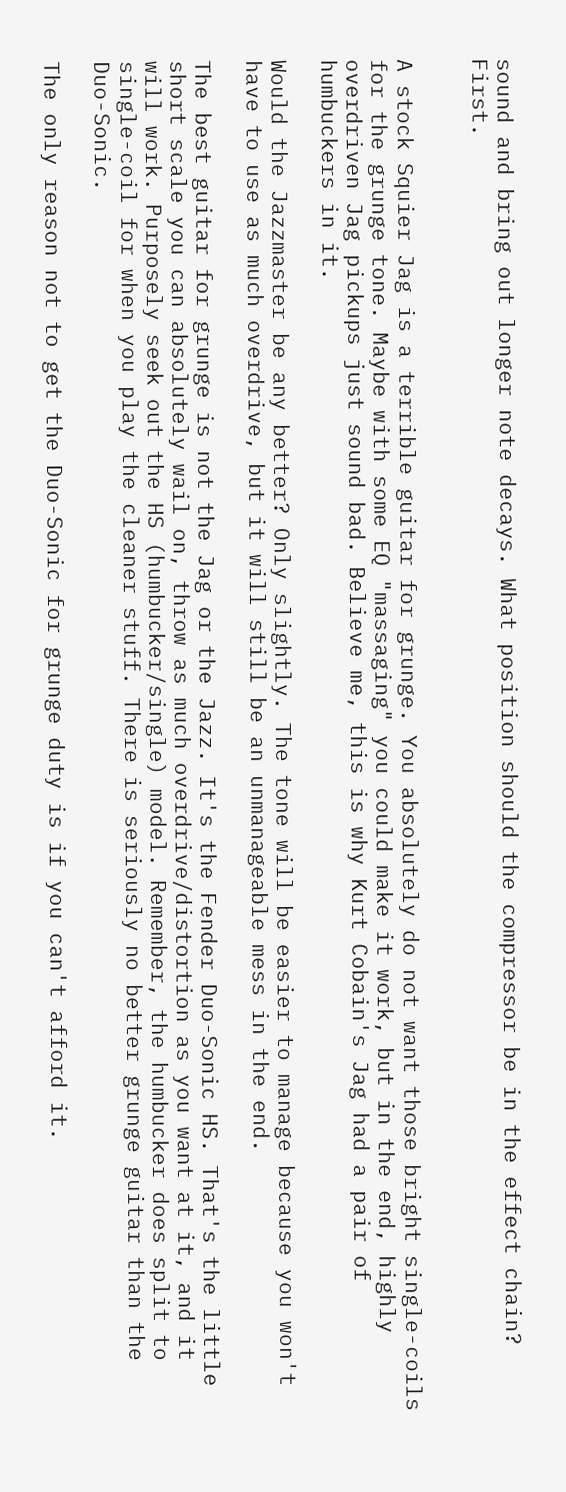sound and bring out longer note decays. What position should the compressor be in the effect chain? First.


A stock Squier Jag is a terrible guitar for grunge. You absolutely do not want those bright single-coils for the grunge tone. Maybe with some EQ "massaging" you could make it work, but in the end, highly overdriven Jag pickups just sound bad. Believe me, this is why Kurt Cobain's Jag had a pair of humbuckers in it.

Would the Jazzmaster be any better? Only slightly. The tone will be easier to manage because you won't have to use as much overdrive, but it will still be an unmanageable mess in the end.

The best guitar for grunge is not the Jag or the Jazz. It's the Fender Duo-Sonic HS. That's the little short scale you can absolutely wail on, throw as much overdrive/distortion as you want at it, and it will work. Purposely seek out the HS (humbucker/single) model. Remember, the humbucker does split to single-coil for when you play the cleaner stuff. There is seriously no better grunge guitar than the Duo-Sonic.

The only reason not to get the Duo-Sonic for grunge duty is if you can't afford it.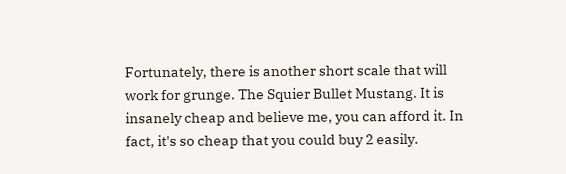Fortunately, there is another short scale that will work for grunge. The Squier Bullet Mustang. It is insanely cheap and believe me, you can afford it. In fact, it's so cheap that you could buy 2 easily.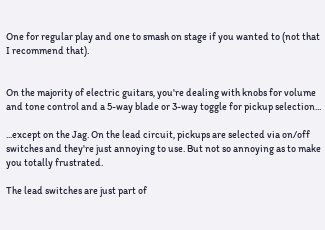One for regular play and one to smash on stage if you wanted to (not that I recommend that).


On the majority of electric guitars, you're dealing with knobs for volume and tone control and a 5-way blade or 3-way toggle for pickup selection...

...except on the Jag. On the lead circuit, pickups are selected via on/off switches and they're just annoying to use. But not so annoying as to make you totally frustrated.

The lead switches are just part of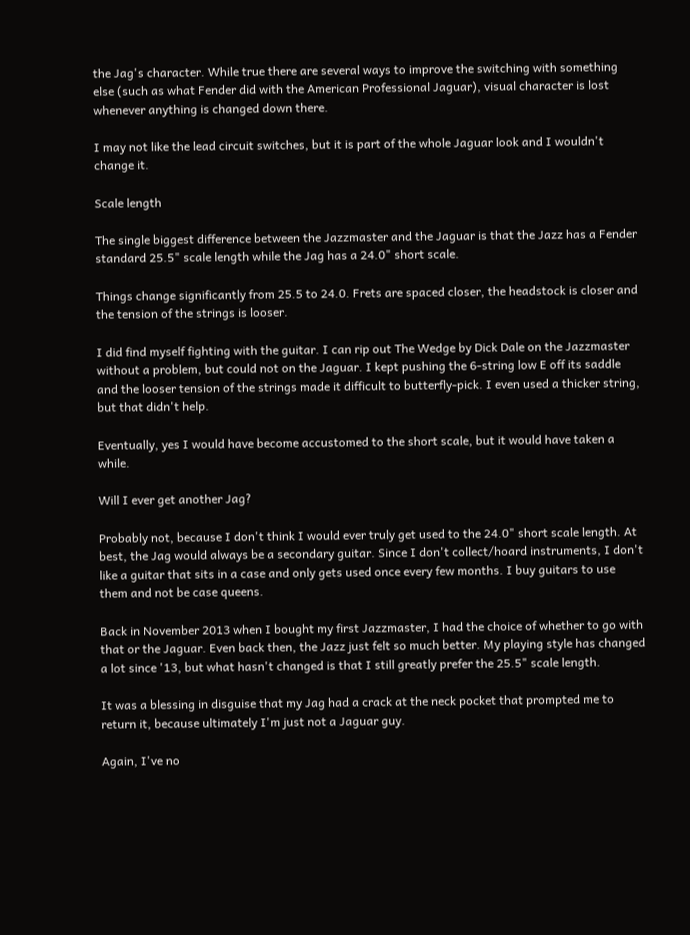the Jag's character. While true there are several ways to improve the switching with something else (such as what Fender did with the American Professional Jaguar), visual character is lost whenever anything is changed down there.

I may not like the lead circuit switches, but it is part of the whole Jaguar look and I wouldn't change it.

Scale length

The single biggest difference between the Jazzmaster and the Jaguar is that the Jazz has a Fender standard 25.5" scale length while the Jag has a 24.0" short scale.

Things change significantly from 25.5 to 24.0. Frets are spaced closer, the headstock is closer and the tension of the strings is looser.

I did find myself fighting with the guitar. I can rip out The Wedge by Dick Dale on the Jazzmaster without a problem, but could not on the Jaguar. I kept pushing the 6-string low E off its saddle and the looser tension of the strings made it difficult to butterfly-pick. I even used a thicker string, but that didn't help.

Eventually, yes I would have become accustomed to the short scale, but it would have taken a while.

Will I ever get another Jag?

Probably not, because I don't think I would ever truly get used to the 24.0" short scale length. At best, the Jag would always be a secondary guitar. Since I don't collect/hoard instruments, I don't like a guitar that sits in a case and only gets used once every few months. I buy guitars to use them and not be case queens.

Back in November 2013 when I bought my first Jazzmaster, I had the choice of whether to go with that or the Jaguar. Even back then, the Jazz just felt so much better. My playing style has changed a lot since '13, but what hasn't changed is that I still greatly prefer the 25.5" scale length.

It was a blessing in disguise that my Jag had a crack at the neck pocket that prompted me to return it, because ultimately I'm just not a Jaguar guy.

Again, I've no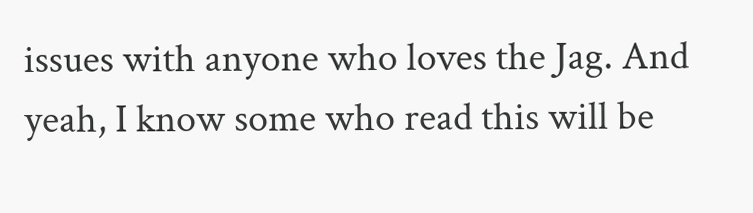issues with anyone who loves the Jag. And yeah, I know some who read this will be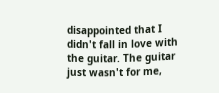disappointed that I didn't fall in love with the guitar. The guitar just wasn't for me,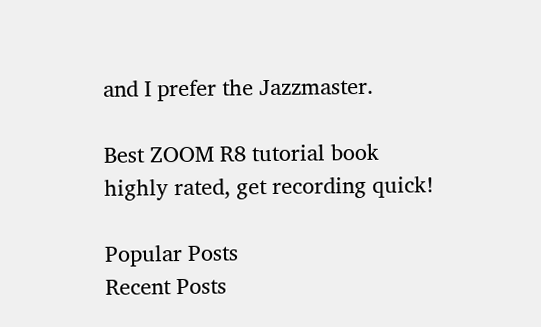and I prefer the Jazzmaster.

Best ZOOM R8 tutorial book
highly rated, get recording quick!

Popular Posts
Recent Posts